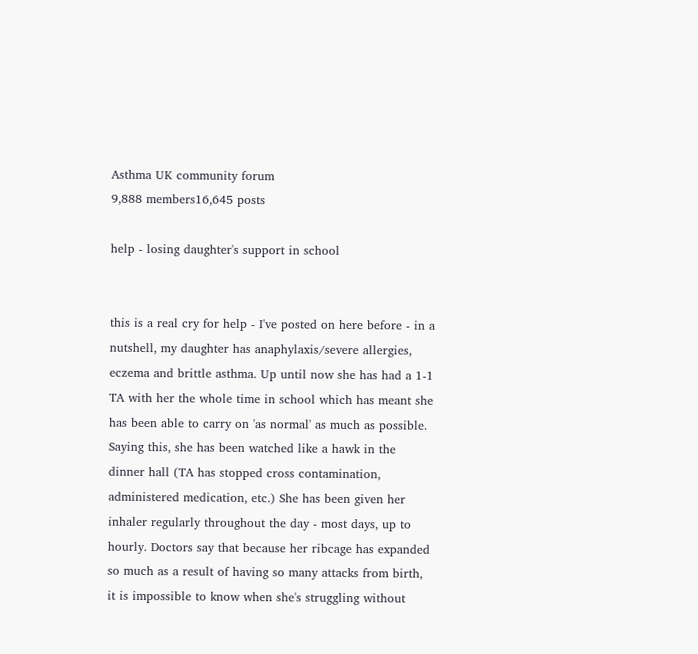Asthma UK community forum
9,888 members16,645 posts

help - losing daughter's support in school


this is a real cry for help - I've posted on here before - in a nutshell, my daughter has anaphylaxis/severe allergies, eczema and brittle asthma. Up until now she has had a 1-1 TA with her the whole time in school which has meant she has been able to carry on 'as normal' as much as possible. Saying this, she has been watched like a hawk in the dinner hall (TA has stopped cross contamination, administered medication, etc.) She has been given her inhaler regularly throughout the day - most days, up to hourly. Doctors say that because her ribcage has expanded so much as a result of having so many attacks from birth, it is impossible to know when she's struggling without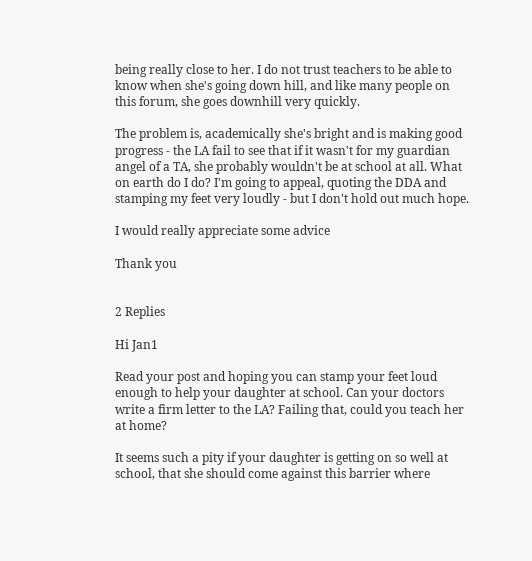being really close to her. I do not trust teachers to be able to know when she's going down hill, and like many people on this forum, she goes downhill very quickly.

The problem is, academically she's bright and is making good progress - the LA fail to see that if it wasn't for my guardian angel of a TA, she probably wouldn't be at school at all. What on earth do I do? I'm going to appeal, quoting the DDA and stamping my feet very loudly - but I don't hold out much hope.

I would really appreciate some advice

Thank you


2 Replies

Hi Jan1

Read your post and hoping you can stamp your feet loud enough to help your daughter at school. Can your doctors write a firm letter to the LA? Failing that, could you teach her at home?

It seems such a pity if your daughter is getting on so well at school, that she should come against this barrier where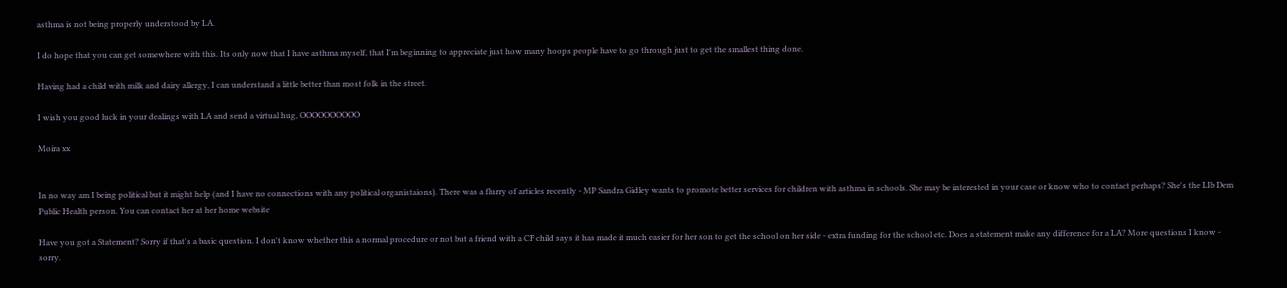asthma is not being properly understood by LA.

I do hope that you can get somewhere with this. Its only now that I have asthma myself, that I'm beginning to appreciate just how many hoops people have to go through just to get the smallest thing done.

Having had a child with milk and dairy allergy, I can understand a little better than most folk in the street.

I wish you good luck in your dealings with LA and send a virtual hug, OOOOOOOOOO

Moira xx


In no way am I being political but it might help (and I have no connections with any political organistaions). There was a flurry of articles recently - MP Sandra Gidley wants to promote better services for children with asthma in schools. She may be interested in your case or know who to contact perhaps? She's the LIb Dem Public Health person. You can contact her at her home website

Have you got a Statement? Sorry if that's a basic question. I don't know whether this a normal procedure or not but a friend with a CF child says it has made it much easier for her son to get the school on her side - extra funding for the school etc. Does a statement make any difference for a LA? More questions I know - sorry.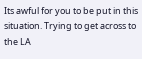Its awful for you to be put in this situation. Trying to get across to the LA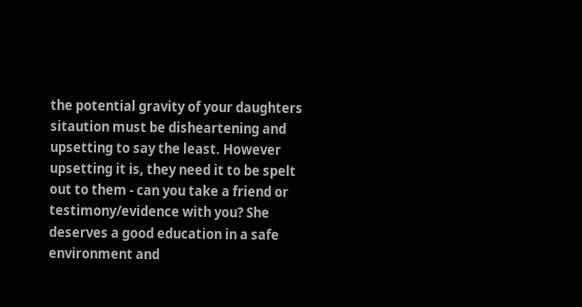the potential gravity of your daughters sitaution must be disheartening and upsetting to say the least. However upsetting it is, they need it to be spelt out to them - can you take a friend or testimony/evidence with you? She deserves a good education in a safe environment and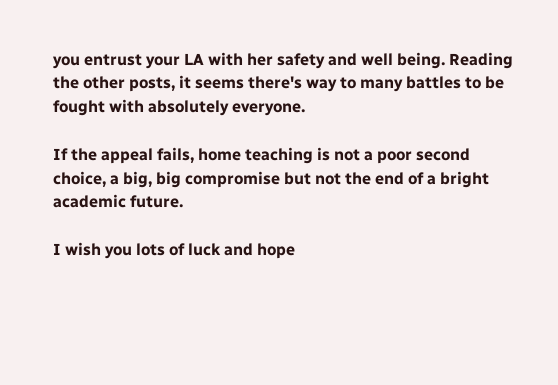you entrust your LA with her safety and well being. Reading the other posts, it seems there's way to many battles to be fought with absolutely everyone.

If the appeal fails, home teaching is not a poor second choice, a big, big compromise but not the end of a bright academic future.

I wish you lots of luck and hope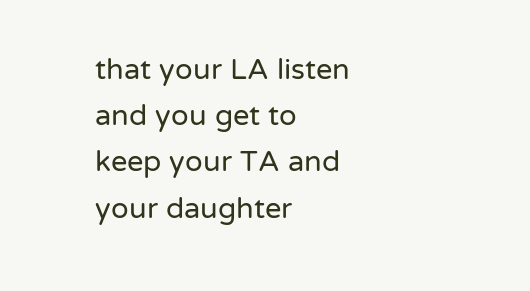that your LA listen and you get to keep your TA and your daughter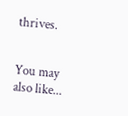thrives.


You may also like...